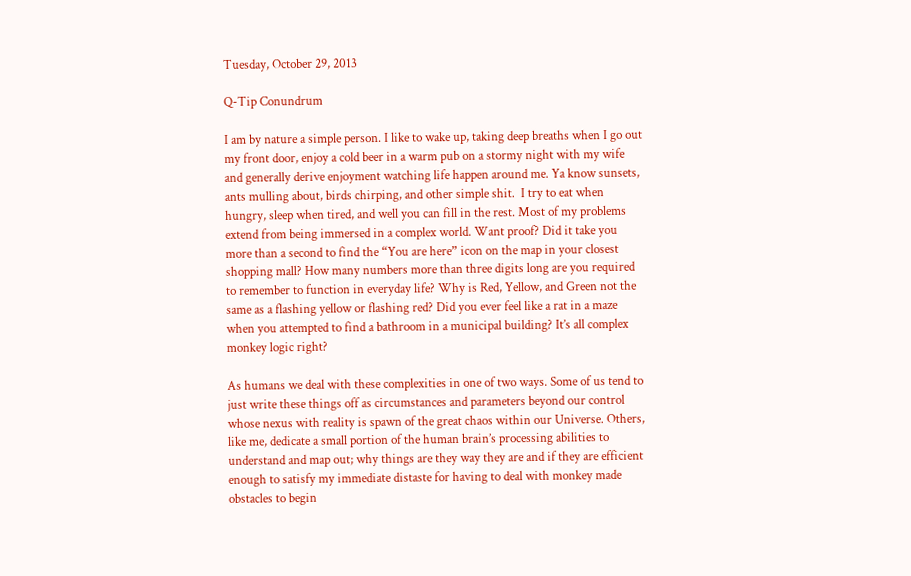Tuesday, October 29, 2013

Q-Tip Conundrum

I am by nature a simple person. I like to wake up, taking deep breaths when I go out my front door, enjoy a cold beer in a warm pub on a stormy night with my wife and generally derive enjoyment watching life happen around me. Ya know sunsets, ants mulling about, birds chirping, and other simple shit.  I try to eat when hungry, sleep when tired, and well you can fill in the rest. Most of my problems extend from being immersed in a complex world. Want proof? Did it take you more than a second to find the “You are here” icon on the map in your closest shopping mall? How many numbers more than three digits long are you required to remember to function in everyday life? Why is Red, Yellow, and Green not the same as a flashing yellow or flashing red? Did you ever feel like a rat in a maze when you attempted to find a bathroom in a municipal building? It’s all complex monkey logic right?

As humans we deal with these complexities in one of two ways. Some of us tend to just write these things off as circumstances and parameters beyond our control whose nexus with reality is spawn of the great chaos within our Universe. Others, like me, dedicate a small portion of the human brain’s processing abilities to understand and map out; why things are they way they are and if they are efficient enough to satisfy my immediate distaste for having to deal with monkey made obstacles to begin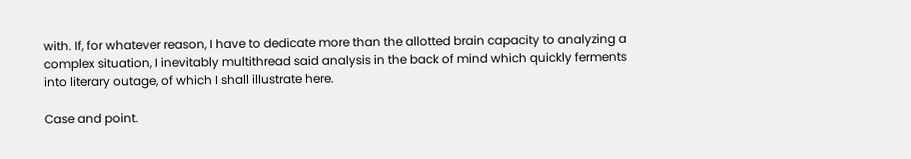with. If, for whatever reason, I have to dedicate more than the allotted brain capacity to analyzing a complex situation, I inevitably multithread said analysis in the back of mind which quickly ferments into literary outage, of which I shall illustrate here.

Case and point.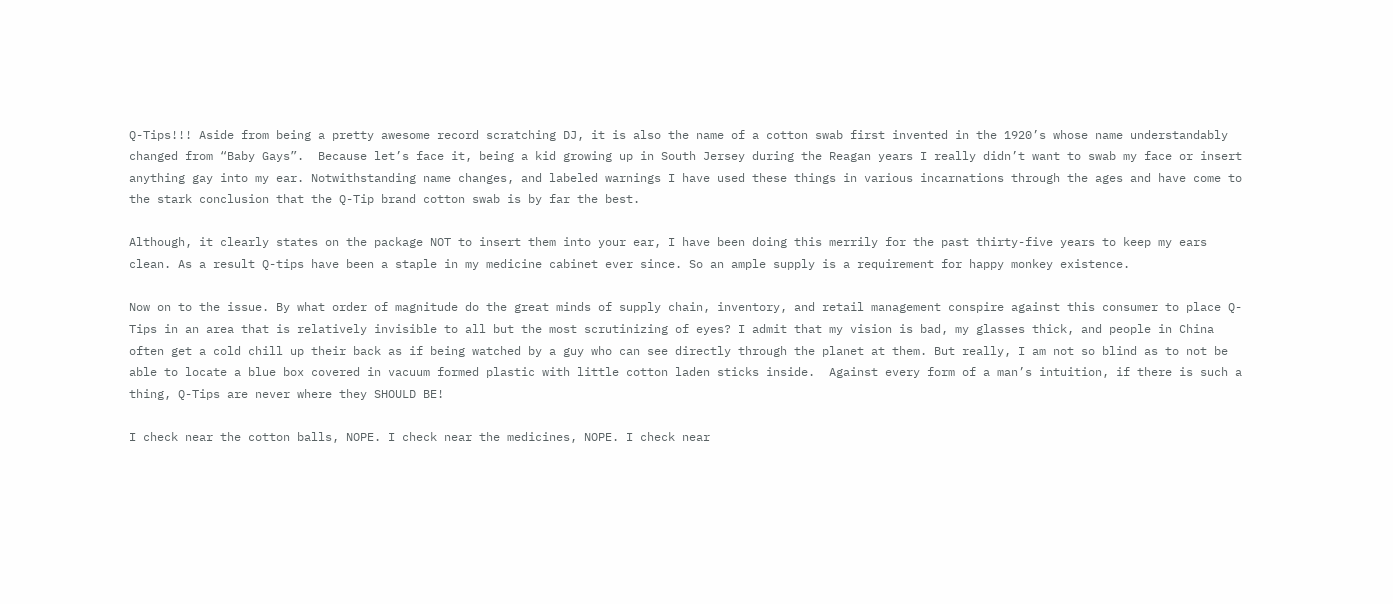Q-Tips!!! Aside from being a pretty awesome record scratching DJ, it is also the name of a cotton swab first invented in the 1920’s whose name understandably changed from “Baby Gays”.  Because let’s face it, being a kid growing up in South Jersey during the Reagan years I really didn’t want to swab my face or insert anything gay into my ear. Notwithstanding name changes, and labeled warnings I have used these things in various incarnations through the ages and have come to the stark conclusion that the Q-Tip brand cotton swab is by far the best.

Although, it clearly states on the package NOT to insert them into your ear, I have been doing this merrily for the past thirty-five years to keep my ears clean. As a result Q-tips have been a staple in my medicine cabinet ever since. So an ample supply is a requirement for happy monkey existence.

Now on to the issue. By what order of magnitude do the great minds of supply chain, inventory, and retail management conspire against this consumer to place Q-Tips in an area that is relatively invisible to all but the most scrutinizing of eyes? I admit that my vision is bad, my glasses thick, and people in China often get a cold chill up their back as if being watched by a guy who can see directly through the planet at them. But really, I am not so blind as to not be able to locate a blue box covered in vacuum formed plastic with little cotton laden sticks inside.  Against every form of a man’s intuition, if there is such a thing, Q-Tips are never where they SHOULD BE!

I check near the cotton balls, NOPE. I check near the medicines, NOPE. I check near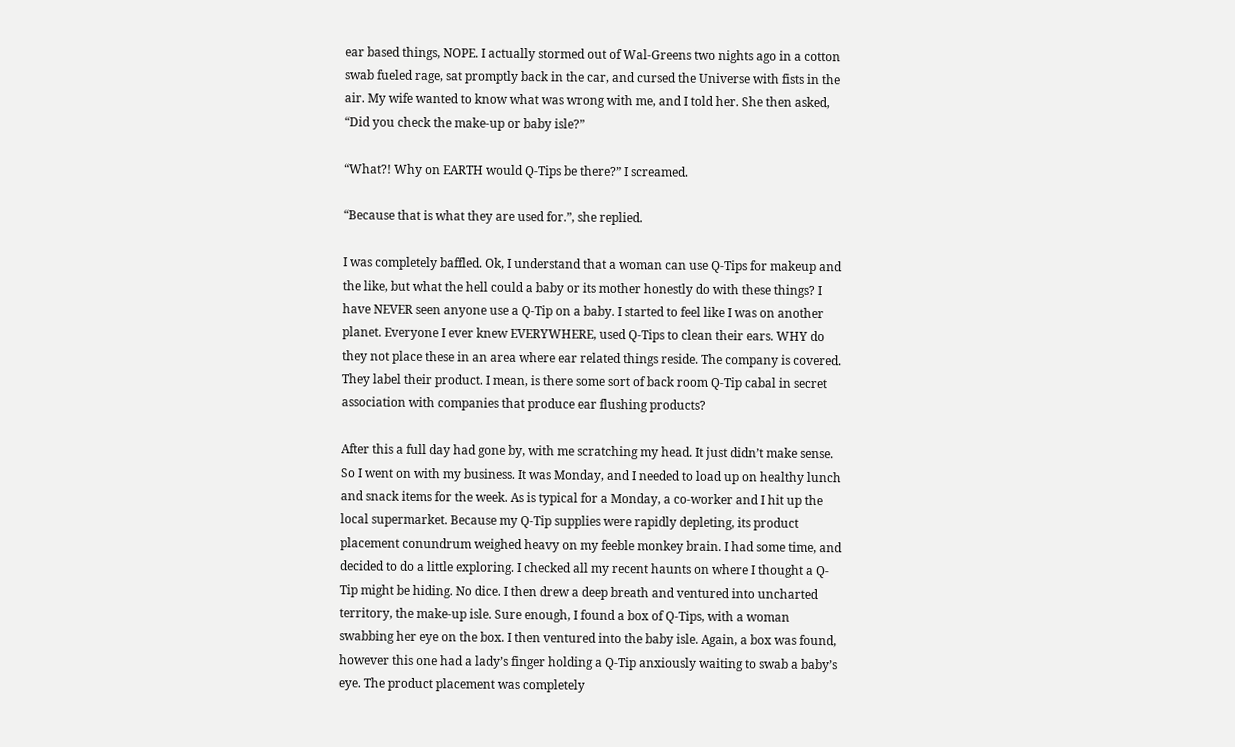ear based things, NOPE. I actually stormed out of Wal-Greens two nights ago in a cotton swab fueled rage, sat promptly back in the car, and cursed the Universe with fists in the air. My wife wanted to know what was wrong with me, and I told her. She then asked, “Did you check the make-up or baby isle?”

“What?! Why on EARTH would Q-Tips be there?” I screamed.

“Because that is what they are used for.”, she replied.

I was completely baffled. Ok, I understand that a woman can use Q-Tips for makeup and the like, but what the hell could a baby or its mother honestly do with these things? I have NEVER seen anyone use a Q-Tip on a baby. I started to feel like I was on another planet. Everyone I ever knew EVERYWHERE, used Q-Tips to clean their ears. WHY do they not place these in an area where ear related things reside. The company is covered. They label their product. I mean, is there some sort of back room Q-Tip cabal in secret association with companies that produce ear flushing products?

After this a full day had gone by, with me scratching my head. It just didn’t make sense. So I went on with my business. It was Monday, and I needed to load up on healthy lunch and snack items for the week. As is typical for a Monday, a co-worker and I hit up the local supermarket. Because my Q-Tip supplies were rapidly depleting, its product placement conundrum weighed heavy on my feeble monkey brain. I had some time, and decided to do a little exploring. I checked all my recent haunts on where I thought a Q-Tip might be hiding. No dice. I then drew a deep breath and ventured into uncharted territory, the make-up isle. Sure enough, I found a box of Q-Tips, with a woman swabbing her eye on the box. I then ventured into the baby isle. Again, a box was found, however this one had a lady’s finger holding a Q-Tip anxiously waiting to swab a baby’s eye. The product placement was completely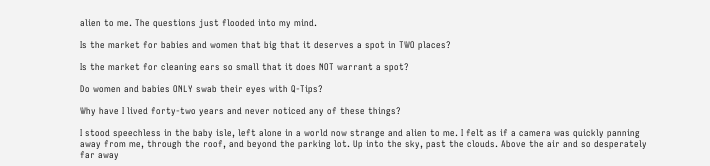alien to me. The questions just flooded into my mind.

Is the market for babies and women that big that it deserves a spot in TWO places?

Is the market for cleaning ears so small that it does NOT warrant a spot?

Do women and babies ONLY swab their eyes with Q-Tips?

Why have I lived forty-two years and never noticed any of these things?

I stood speechless in the baby isle, left alone in a world now strange and alien to me. I felt as if a camera was quickly panning away from me, through the roof, and beyond the parking lot. Up into the sky, past the clouds. Above the air and so desperately far away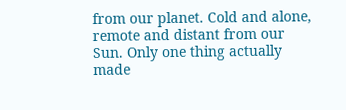from our planet. Cold and alone, remote and distant from our Sun. Only one thing actually made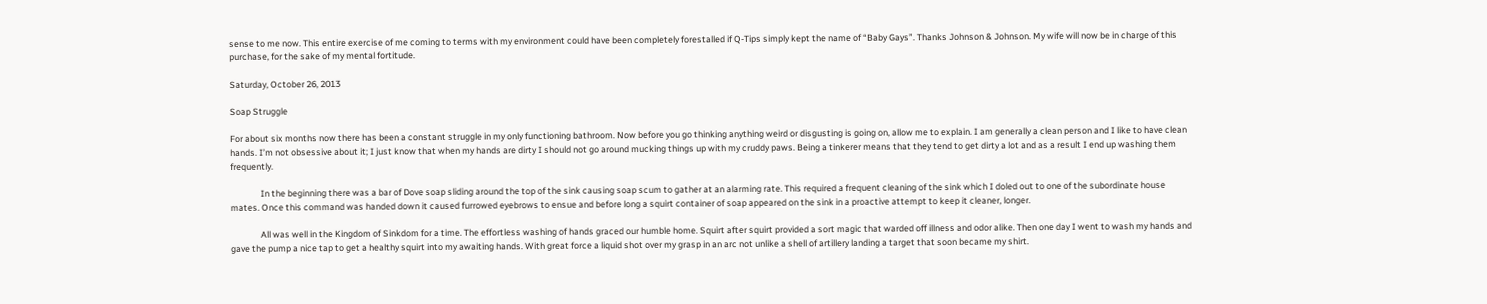sense to me now. This entire exercise of me coming to terms with my environment could have been completely forestalled if Q-Tips simply kept the name of “Baby Gays”. Thanks Johnson & Johnson. My wife will now be in charge of this purchase, for the sake of my mental fortitude.

Saturday, October 26, 2013

Soap Struggle

For about six months now there has been a constant struggle in my only functioning bathroom. Now before you go thinking anything weird or disgusting is going on, allow me to explain. I am generally a clean person and I like to have clean hands. I’m not obsessive about it; I just know that when my hands are dirty I should not go around mucking things up with my cruddy paws. Being a tinkerer means that they tend to get dirty a lot and as a result I end up washing them frequently.

               In the beginning there was a bar of Dove soap sliding around the top of the sink causing soap scum to gather at an alarming rate. This required a frequent cleaning of the sink which I doled out to one of the subordinate house mates. Once this command was handed down it caused furrowed eyebrows to ensue and before long a squirt container of soap appeared on the sink in a proactive attempt to keep it cleaner, longer.

               All was well in the Kingdom of Sinkdom for a time. The effortless washing of hands graced our humble home. Squirt after squirt provided a sort magic that warded off illness and odor alike. Then one day I went to wash my hands and gave the pump a nice tap to get a healthy squirt into my awaiting hands. With great force a liquid shot over my grasp in an arc not unlike a shell of artillery landing a target that soon became my shirt.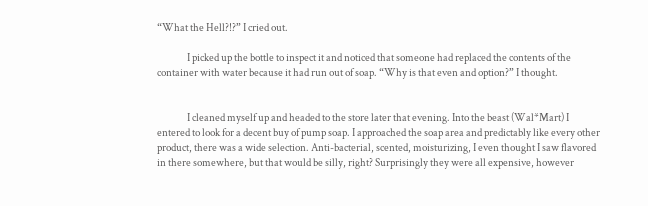“What the Hell?!?” I cried out.

               I picked up the bottle to inspect it and noticed that someone had replaced the contents of the container with water because it had run out of soap. “Why is that even and option?” I thought.


               I cleaned myself up and headed to the store later that evening. Into the beast (Wal*Mart) I entered to look for a decent buy of pump soap. I approached the soap area and predictably like every other product, there was a wide selection. Anti-bacterial, scented, moisturizing, I even thought I saw flavored in there somewhere, but that would be silly, right? Surprisingly they were all expensive, however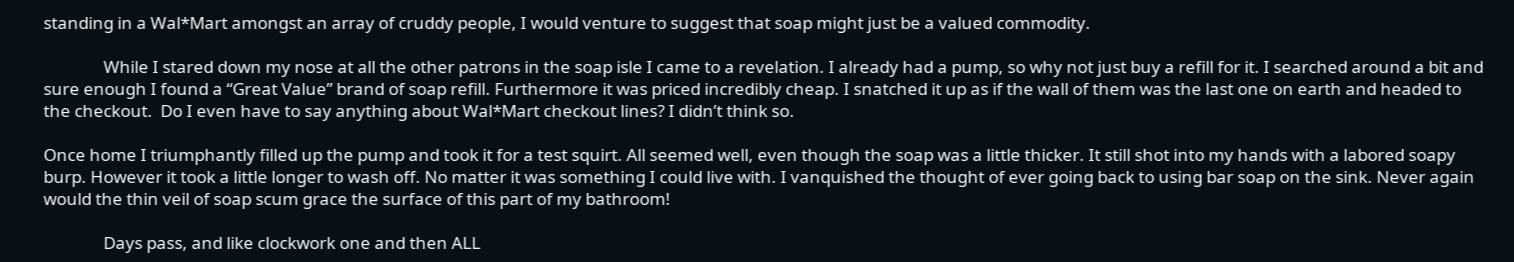standing in a Wal*Mart amongst an array of cruddy people, I would venture to suggest that soap might just be a valued commodity.

               While I stared down my nose at all the other patrons in the soap isle I came to a revelation. I already had a pump, so why not just buy a refill for it. I searched around a bit and sure enough I found a “Great Value” brand of soap refill. Furthermore it was priced incredibly cheap. I snatched it up as if the wall of them was the last one on earth and headed to the checkout.  Do I even have to say anything about Wal*Mart checkout lines? I didn’t think so.

Once home I triumphantly filled up the pump and took it for a test squirt. All seemed well, even though the soap was a little thicker. It still shot into my hands with a labored soapy burp. However it took a little longer to wash off. No matter it was something I could live with. I vanquished the thought of ever going back to using bar soap on the sink. Never again would the thin veil of soap scum grace the surface of this part of my bathroom!

               Days pass, and like clockwork one and then ALL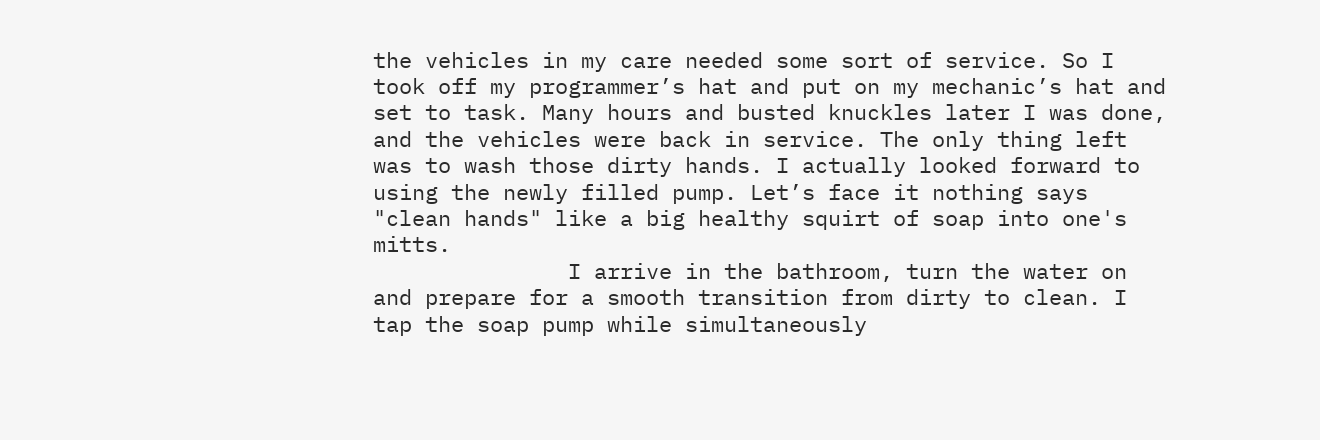the vehicles in my care needed some sort of service. So I took off my programmer’s hat and put on my mechanic’s hat and set to task. Many hours and busted knuckles later I was done, and the vehicles were back in service. The only thing left was to wash those dirty hands. I actually looked forward to using the newly filled pump. Let’s face it nothing says "clean hands" like a big healthy squirt of soap into one's mitts.
               I arrive in the bathroom, turn the water on and prepare for a smooth transition from dirty to clean. I tap the soap pump while simultaneously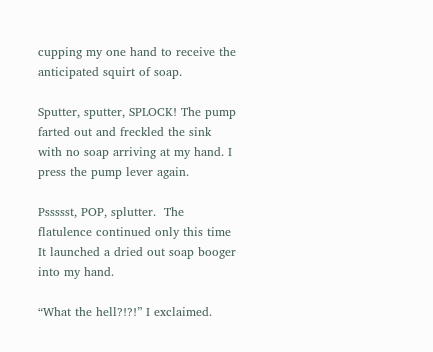cupping my one hand to receive the anticipated squirt of soap.

Sputter, sputter, SPLOCK! The pump farted out and freckled the sink with no soap arriving at my hand. I press the pump lever again.

Pssssst, POP, splutter.  The flatulence continued only this time It launched a dried out soap booger into my hand.

“What the hell?!?!” I exclaimed.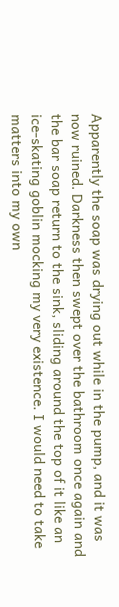Apparently the soap was drying out while in the pump, and it was now ruined. Darkness then swept over the bathroom once again and the bar soap return to the sink, sliding around the top of it like an ice-skating goblin mocking my very existence. I would need to take matters into my own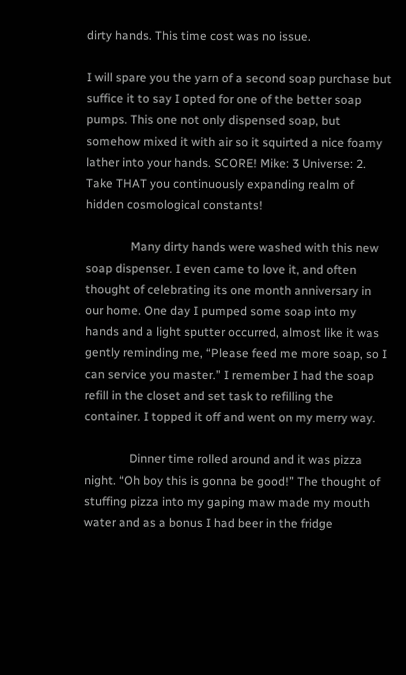dirty hands. This time cost was no issue.

I will spare you the yarn of a second soap purchase but suffice it to say I opted for one of the better soap pumps. This one not only dispensed soap, but somehow mixed it with air so it squirted a nice foamy lather into your hands. SCORE! Mike: 3 Universe: 2. Take THAT you continuously expanding realm of hidden cosmological constants!

               Many dirty hands were washed with this new soap dispenser. I even came to love it, and often thought of celebrating its one month anniversary in our home. One day I pumped some soap into my hands and a light sputter occurred, almost like it was gently reminding me, “Please feed me more soap, so I can service you master.” I remember I had the soap refill in the closet and set task to refilling the container. I topped it off and went on my merry way.

               Dinner time rolled around and it was pizza night. “Oh boy this is gonna be good!” The thought of stuffing pizza into my gaping maw made my mouth water and as a bonus I had beer in the fridge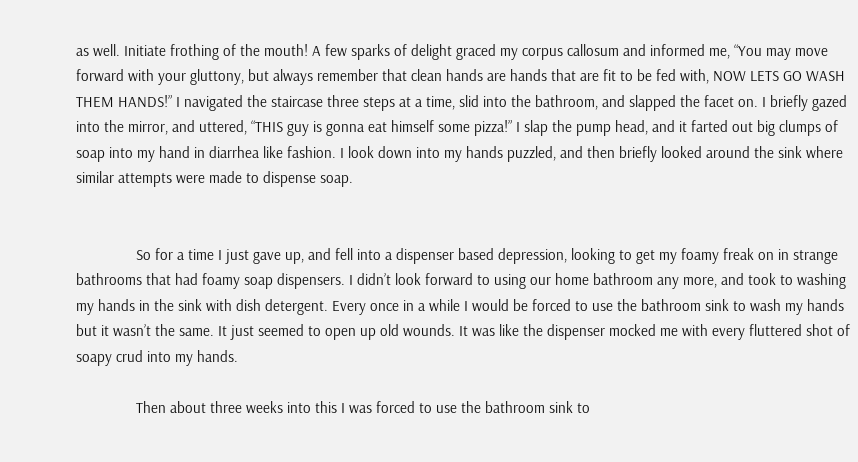as well. Initiate frothing of the mouth! A few sparks of delight graced my corpus callosum and informed me, “You may move forward with your gluttony, but always remember that clean hands are hands that are fit to be fed with, NOW LETS GO WASH THEM HANDS!” I navigated the staircase three steps at a time, slid into the bathroom, and slapped the facet on. I briefly gazed into the mirror, and uttered, “THIS guy is gonna eat himself some pizza!” I slap the pump head, and it farted out big clumps of soap into my hand in diarrhea like fashion. I look down into my hands puzzled, and then briefly looked around the sink where similar attempts were made to dispense soap.


               So for a time I just gave up, and fell into a dispenser based depression, looking to get my foamy freak on in strange bathrooms that had foamy soap dispensers. I didn’t look forward to using our home bathroom any more, and took to washing my hands in the sink with dish detergent. Every once in a while I would be forced to use the bathroom sink to wash my hands but it wasn’t the same. It just seemed to open up old wounds. It was like the dispenser mocked me with every fluttered shot of soapy crud into my hands.

               Then about three weeks into this I was forced to use the bathroom sink to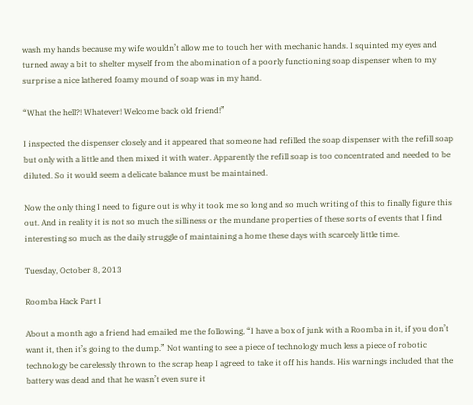wash my hands because my wife wouldn’t allow me to touch her with mechanic hands. I squinted my eyes and turned away a bit to shelter myself from the abomination of a poorly functioning soap dispenser when to my surprise a nice lathered foamy mound of soap was in my hand.

“What the hell?! Whatever! Welcome back old friend!”

I inspected the dispenser closely and it appeared that someone had refilled the soap dispenser with the refill soap but only with a little and then mixed it with water. Apparently the refill soap is too concentrated and needed to be diluted. So it would seem a delicate balance must be maintained.

Now the only thing I need to figure out is why it took me so long and so much writing of this to finally figure this out. And in reality it is not so much the silliness or the mundane properties of these sorts of events that I find interesting so much as the daily struggle of maintaining a home these days with scarcely little time.

Tuesday, October 8, 2013

Roomba Hack Part I

About a month ago a friend had emailed me the following, “I have a box of junk with a Roomba in it, if you don’t want it, then it’s going to the dump.” Not wanting to see a piece of technology much less a piece of robotic technology be carelessly thrown to the scrap heap I agreed to take it off his hands. His warnings included that the battery was dead and that he wasn’t even sure it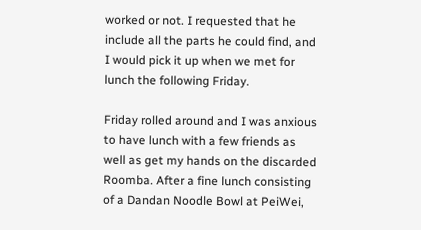worked or not. I requested that he include all the parts he could find, and I would pick it up when we met for lunch the following Friday.

Friday rolled around and I was anxious to have lunch with a few friends as well as get my hands on the discarded Roomba. After a fine lunch consisting of a Dandan Noodle Bowl at PeiWei,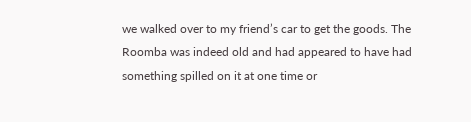we walked over to my friend’s car to get the goods. The Roomba was indeed old and had appeared to have had something spilled on it at one time or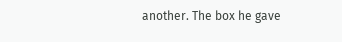another. The box he gave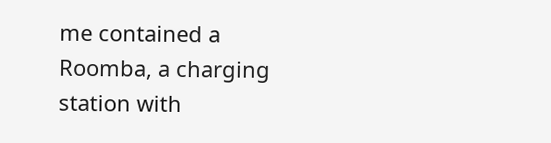me contained a Roomba, a charging station with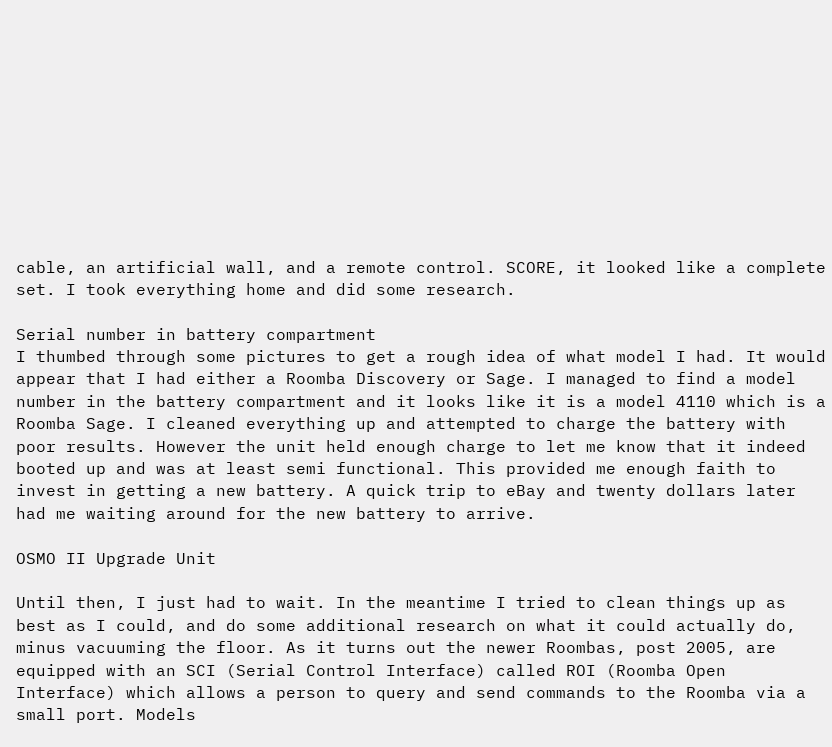cable, an artificial wall, and a remote control. SCORE, it looked like a complete set. I took everything home and did some research.

Serial number in battery compartment
I thumbed through some pictures to get a rough idea of what model I had. It would appear that I had either a Roomba Discovery or Sage. I managed to find a model number in the battery compartment and it looks like it is a model 4110 which is a Roomba Sage. I cleaned everything up and attempted to charge the battery with poor results. However the unit held enough charge to let me know that it indeed booted up and was at least semi functional. This provided me enough faith to invest in getting a new battery. A quick trip to eBay and twenty dollars later had me waiting around for the new battery to arrive.

OSMO II Upgrade Unit

Until then, I just had to wait. In the meantime I tried to clean things up as best as I could, and do some additional research on what it could actually do, minus vacuuming the floor. As it turns out the newer Roombas, post 2005, are equipped with an SCI (Serial Control Interface) called ROI (Roomba Open Interface) which allows a person to query and send commands to the Roomba via a small port. Models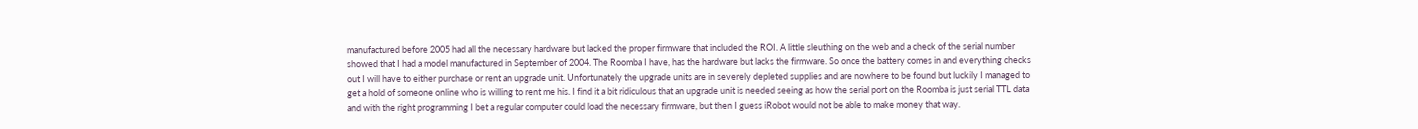manufactured before 2005 had all the necessary hardware but lacked the proper firmware that included the ROI. A little sleuthing on the web and a check of the serial number showed that I had a model manufactured in September of 2004. The Roomba I have, has the hardware but lacks the firmware. So once the battery comes in and everything checks out I will have to either purchase or rent an upgrade unit. Unfortunately the upgrade units are in severely depleted supplies and are nowhere to be found but luckily I managed to get a hold of someone online who is willing to rent me his. I find it a bit ridiculous that an upgrade unit is needed seeing as how the serial port on the Roomba is just serial TTL data and with the right programming I bet a regular computer could load the necessary firmware, but then I guess iRobot would not be able to make money that way.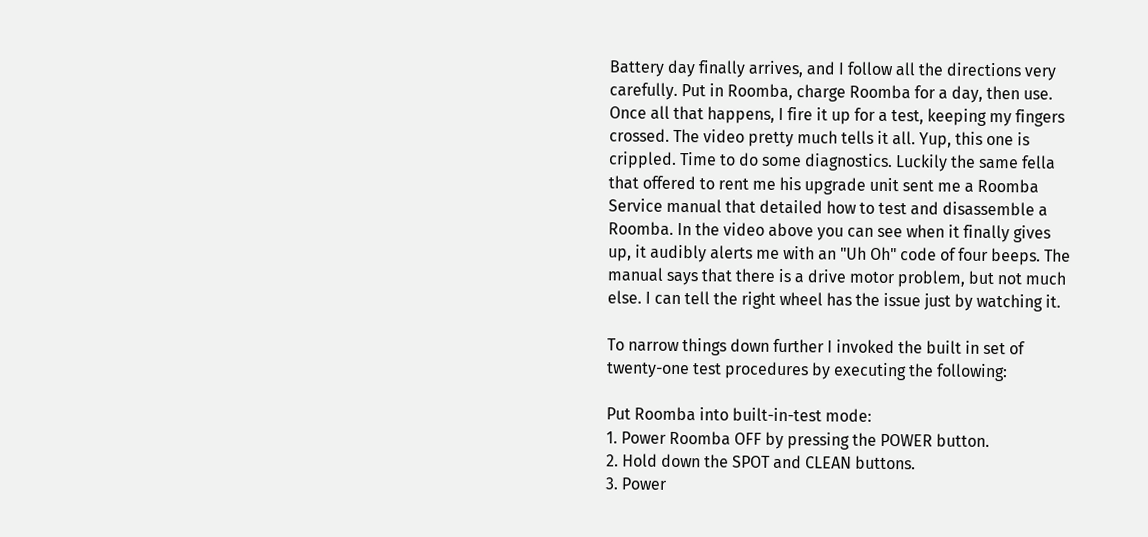Battery day finally arrives, and I follow all the directions very carefully. Put in Roomba, charge Roomba for a day, then use. Once all that happens, I fire it up for a test, keeping my fingers crossed. The video pretty much tells it all. Yup, this one is crippled. Time to do some diagnostics. Luckily the same fella that offered to rent me his upgrade unit sent me a Roomba Service manual that detailed how to test and disassemble a Roomba. In the video above you can see when it finally gives up, it audibly alerts me with an "Uh Oh" code of four beeps. The manual says that there is a drive motor problem, but not much else. I can tell the right wheel has the issue just by watching it.

To narrow things down further I invoked the built in set of twenty-one test procedures by executing the following:

Put Roomba into built-in-test mode:
1. Power Roomba OFF by pressing the POWER button.
2. Hold down the SPOT and CLEAN buttons.
3. Power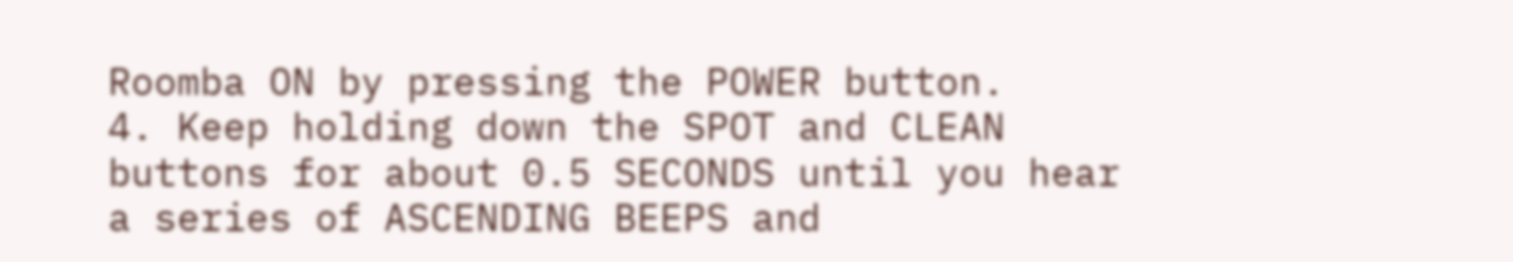Roomba ON by pressing the POWER button.
4. Keep holding down the SPOT and CLEAN buttons for about 0.5 SECONDS until you hear a series of ASCENDING BEEPS and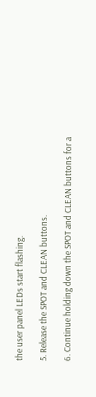the user panel LEDs start flashing.

5. Release the SPOT and CLEAN buttons.

6. Continue holding down the SPOT and CLEAN buttons for a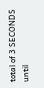total of 3 SECONDS until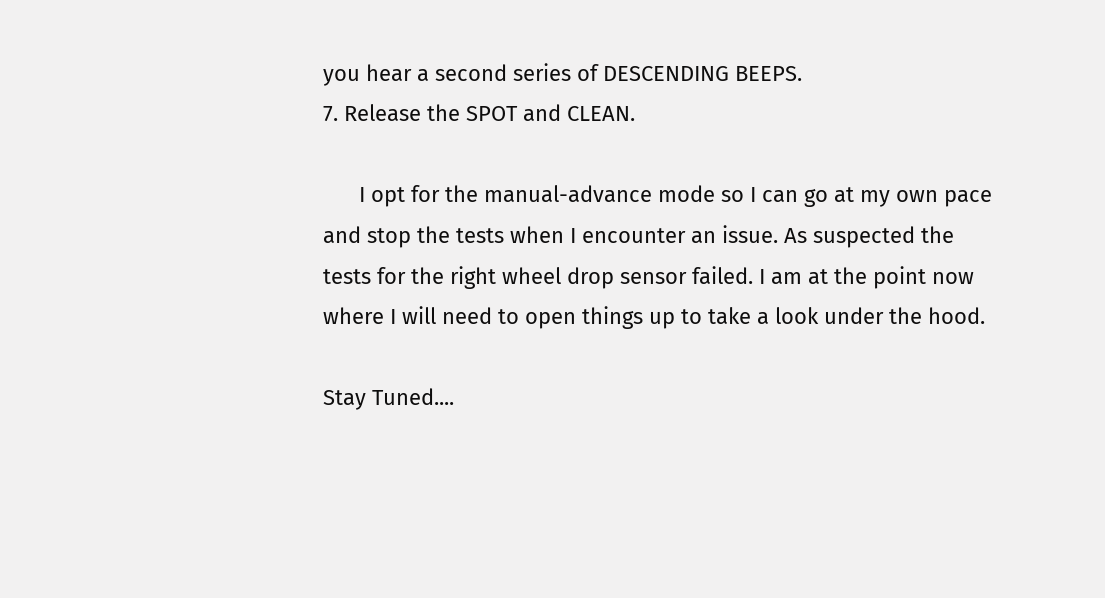you hear a second series of DESCENDING BEEPS.
7. Release the SPOT and CLEAN.

      I opt for the manual-advance mode so I can go at my own pace and stop the tests when I encounter an issue. As suspected the tests for the right wheel drop sensor failed. I am at the point now where I will need to open things up to take a look under the hood.

Stay Tuned....